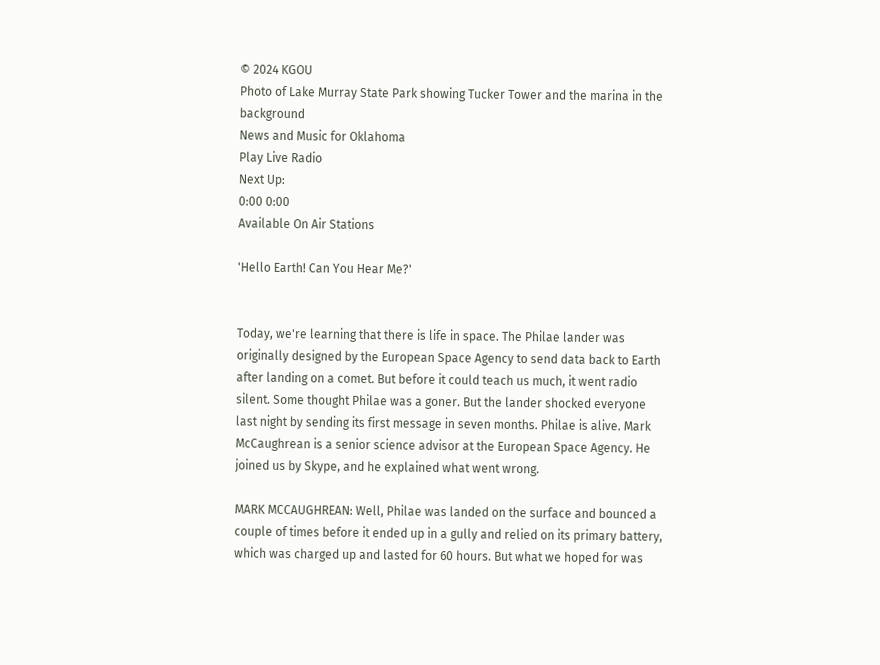© 2024 KGOU
Photo of Lake Murray State Park showing Tucker Tower and the marina in the background
News and Music for Oklahoma
Play Live Radio
Next Up:
0:00 0:00
Available On Air Stations

'Hello Earth! Can You Hear Me?'


Today, we're learning that there is life in space. The Philae lander was originally designed by the European Space Agency to send data back to Earth after landing on a comet. But before it could teach us much, it went radio silent. Some thought Philae was a goner. But the lander shocked everyone last night by sending its first message in seven months. Philae is alive. Mark McCaughrean is a senior science advisor at the European Space Agency. He joined us by Skype, and he explained what went wrong.

MARK MCCAUGHREAN: Well, Philae was landed on the surface and bounced a couple of times before it ended up in a gully and relied on its primary battery, which was charged up and lasted for 60 hours. But what we hoped for was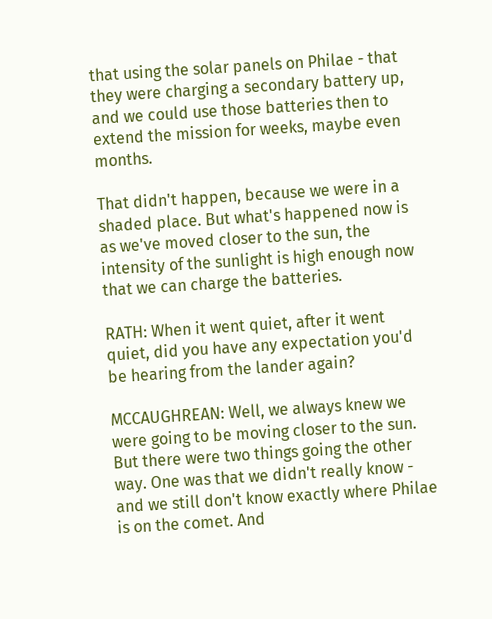that using the solar panels on Philae - that they were charging a secondary battery up, and we could use those batteries then to extend the mission for weeks, maybe even months.

That didn't happen, because we were in a shaded place. But what's happened now is as we've moved closer to the sun, the intensity of the sunlight is high enough now that we can charge the batteries.

RATH: When it went quiet, after it went quiet, did you have any expectation you'd be hearing from the lander again?

MCCAUGHREAN: Well, we always knew we were going to be moving closer to the sun. But there were two things going the other way. One was that we didn't really know - and we still don't know exactly where Philae is on the comet. And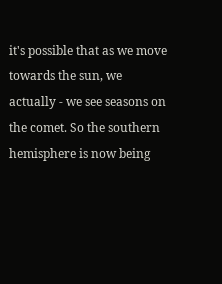it's possible that as we move towards the sun, we actually - we see seasons on the comet. So the southern hemisphere is now being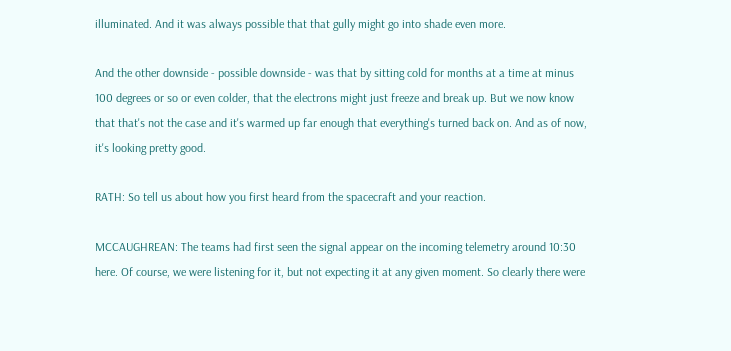illuminated. And it was always possible that that gully might go into shade even more.

And the other downside - possible downside - was that by sitting cold for months at a time at minus 100 degrees or so or even colder, that the electrons might just freeze and break up. But we now know that that's not the case and it's warmed up far enough that everything's turned back on. And as of now, it's looking pretty good.

RATH: So tell us about how you first heard from the spacecraft and your reaction.

MCCAUGHREAN: The teams had first seen the signal appear on the incoming telemetry around 10:30 here. Of course, we were listening for it, but not expecting it at any given moment. So clearly there were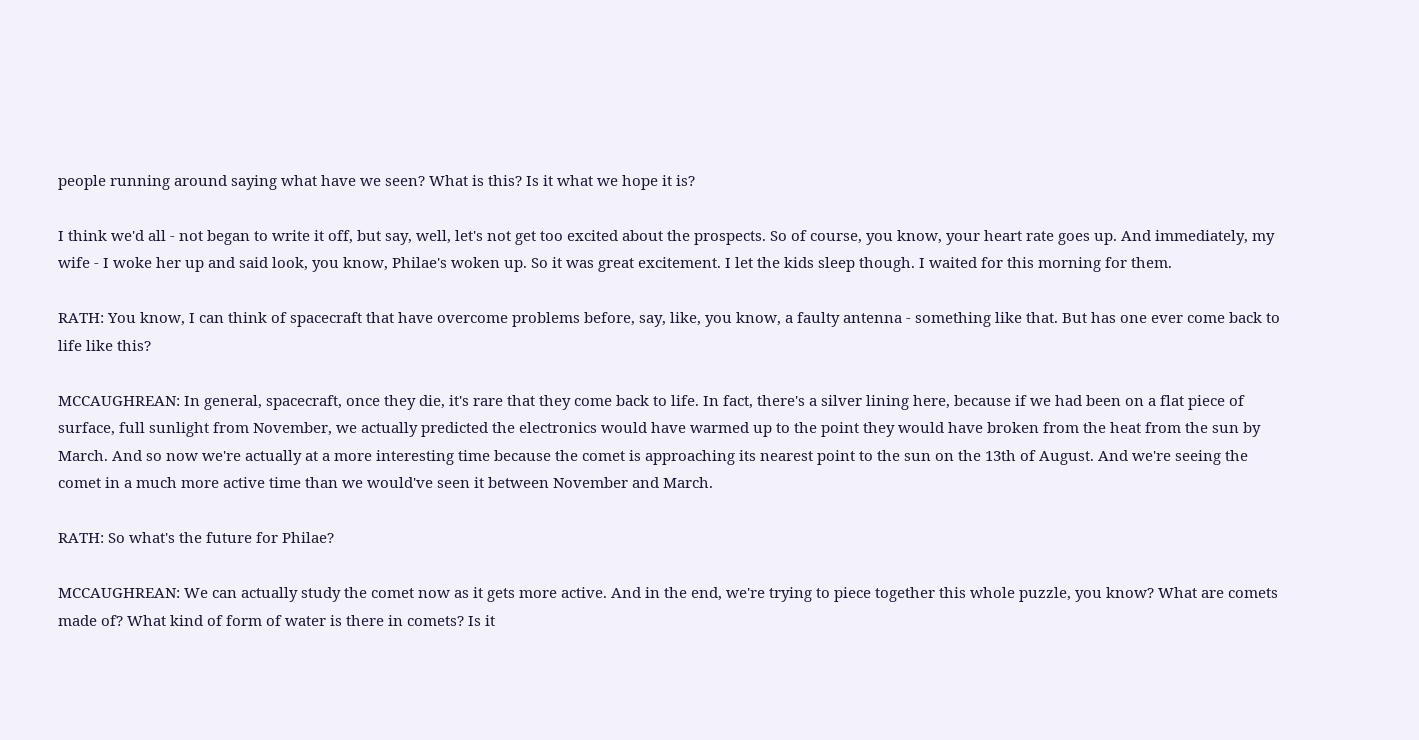people running around saying what have we seen? What is this? Is it what we hope it is?

I think we'd all - not began to write it off, but say, well, let's not get too excited about the prospects. So of course, you know, your heart rate goes up. And immediately, my wife - I woke her up and said look, you know, Philae's woken up. So it was great excitement. I let the kids sleep though. I waited for this morning for them.

RATH: You know, I can think of spacecraft that have overcome problems before, say, like, you know, a faulty antenna - something like that. But has one ever come back to life like this?

MCCAUGHREAN: In general, spacecraft, once they die, it's rare that they come back to life. In fact, there's a silver lining here, because if we had been on a flat piece of surface, full sunlight from November, we actually predicted the electronics would have warmed up to the point they would have broken from the heat from the sun by March. And so now we're actually at a more interesting time because the comet is approaching its nearest point to the sun on the 13th of August. And we're seeing the comet in a much more active time than we would've seen it between November and March.

RATH: So what's the future for Philae?

MCCAUGHREAN: We can actually study the comet now as it gets more active. And in the end, we're trying to piece together this whole puzzle, you know? What are comets made of? What kind of form of water is there in comets? Is it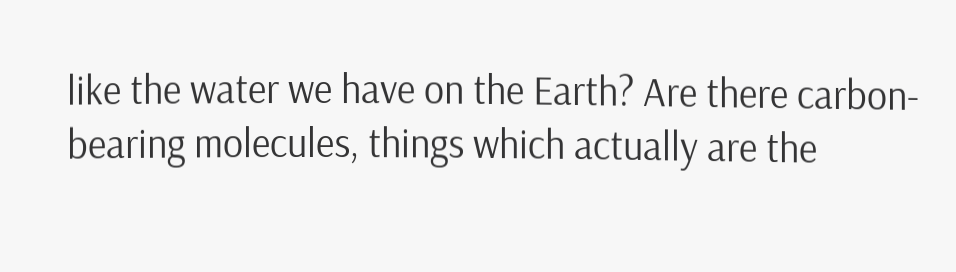like the water we have on the Earth? Are there carbon-bearing molecules, things which actually are the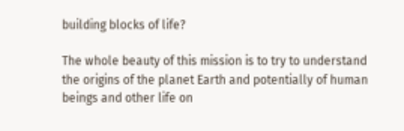building blocks of life?

The whole beauty of this mission is to try to understand the origins of the planet Earth and potentially of human beings and other life on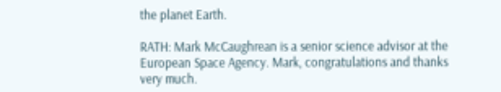the planet Earth.

RATH: Mark McCaughrean is a senior science advisor at the European Space Agency. Mark, congratulations and thanks very much.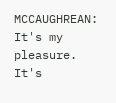MCCAUGHREAN: It's my pleasure. It's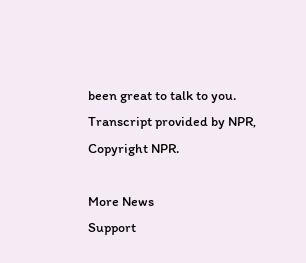been great to talk to you. Transcript provided by NPR, Copyright NPR.

More News
Support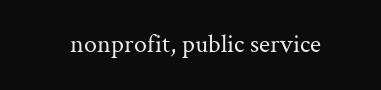nonprofit, public service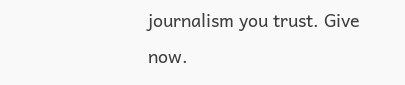journalism you trust. Give now.